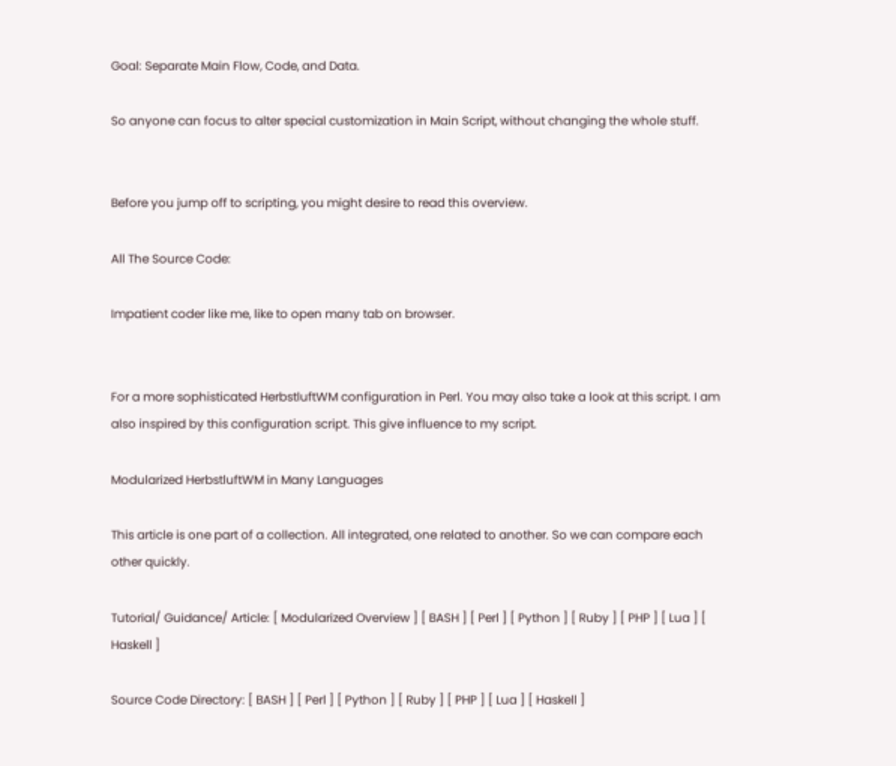Goal: Separate Main Flow, Code, and Data.

So anyone can focus to alter special customization in Main Script, without changing the whole stuff.


Before you jump off to scripting, you might desire to read this overview.

All The Source Code:

Impatient coder like me, like to open many tab on browser.


For a more sophisticated HerbstluftWM configuration in Perl. You may also take a look at this script. I am also inspired by this configuration script. This give influence to my script.

Modularized HerbstluftWM in Many Languages

This article is one part of a collection. All integrated, one related to another. So we can compare each other quickly.

Tutorial/ Guidance/ Article: [ Modularized Overview ] [ BASH ] [ Perl ] [ Python ] [ Ruby ] [ PHP ] [ Lua ] [ Haskell ]

Source Code Directory: [ BASH ] [ Perl ] [ Python ] [ Ruby ] [ PHP ] [ Lua ] [ Haskell ]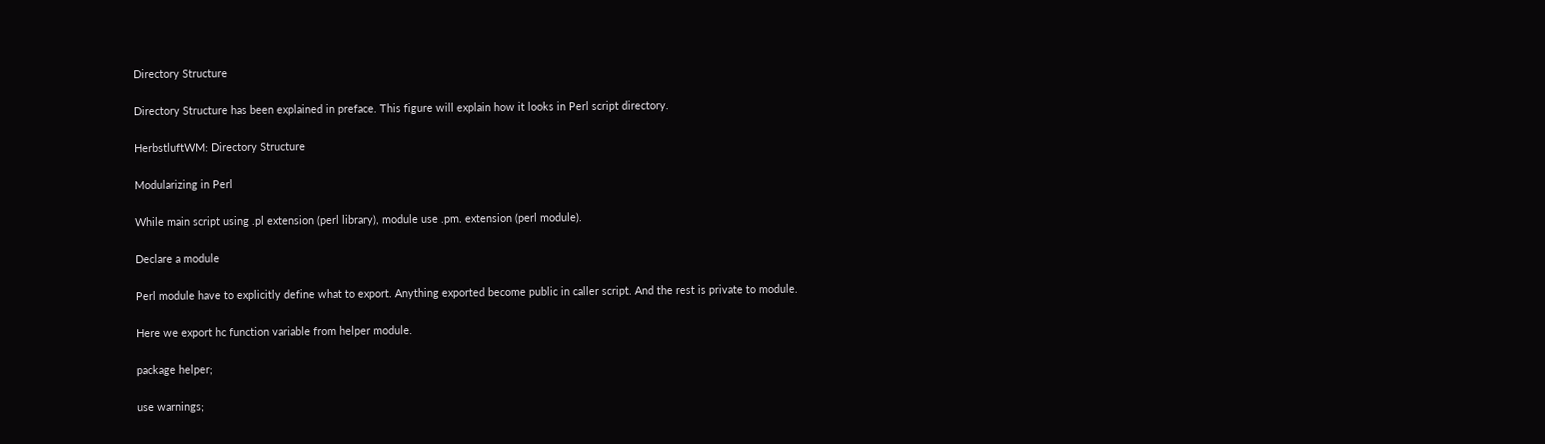Directory Structure

Directory Structure has been explained in preface. This figure will explain how it looks in Perl script directory.

HerbstluftWM: Directory Structure

Modularizing in Perl

While main script using .pl extension (perl library), module use .pm. extension (perl module).

Declare a module

Perl module have to explicitly define what to export. Anything exported become public in caller script. And the rest is private to module.

Here we export hc function variable from helper module.

package helper;

use warnings;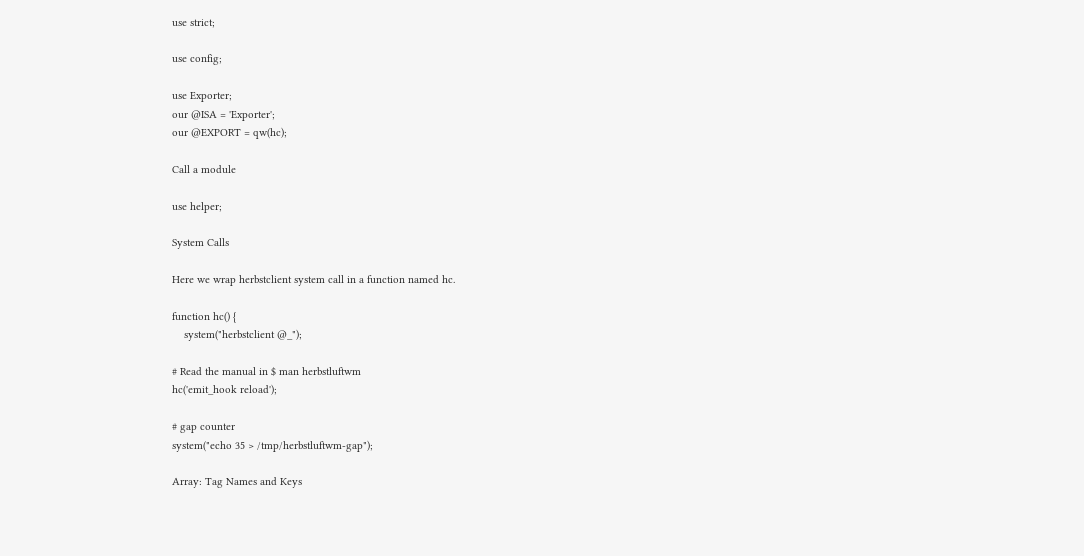use strict;

use config;

use Exporter;
our @ISA = 'Exporter';
our @EXPORT = qw(hc);

Call a module

use helper;

System Calls

Here we wrap herbstclient system call in a function named hc.

function hc() {
    system("herbstclient @_");

# Read the manual in $ man herbstluftwm
hc('emit_hook reload');

# gap counter
system("echo 35 > /tmp/herbstluftwm-gap");

Array: Tag Names and Keys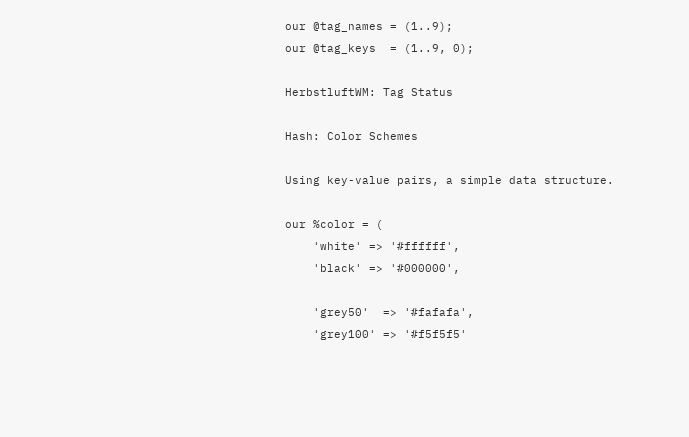our @tag_names = (1..9);
our @tag_keys  = (1..9, 0);

HerbstluftWM: Tag Status

Hash: Color Schemes

Using key-value pairs, a simple data structure.

our %color = (
    'white' => '#ffffff',
    'black' => '#000000',

    'grey50'  => '#fafafa',
    'grey100' => '#f5f5f5'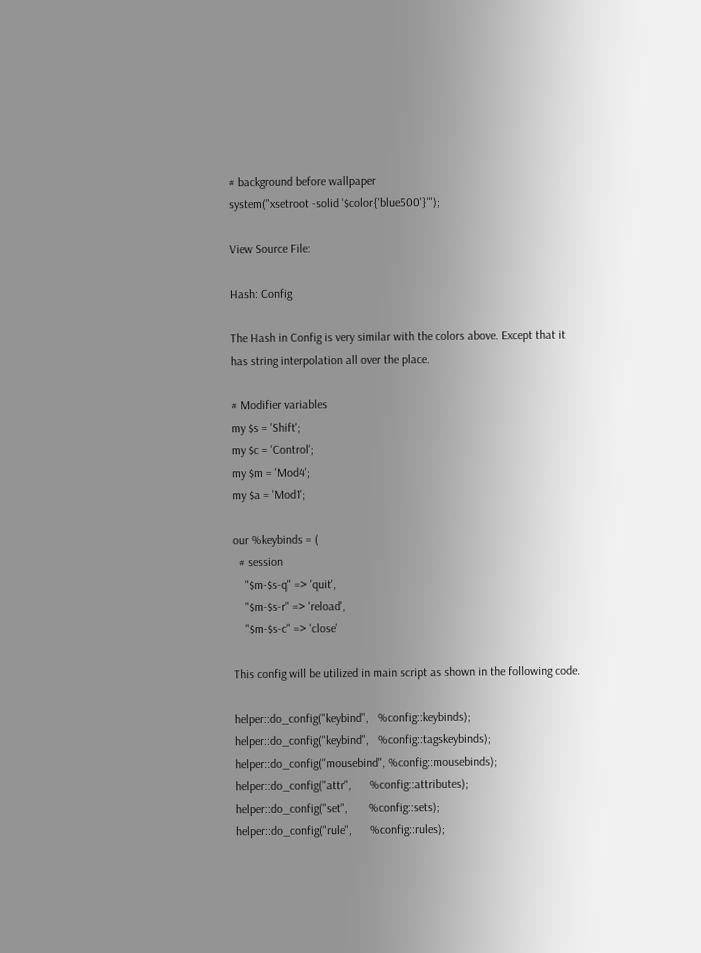# background before wallpaper
system("xsetroot -solid '$color{'blue500'}'");

View Source File:

Hash: Config

The Hash in Config is very similar with the colors above. Except that it has string interpolation all over the place.

# Modifier variables
my $s = 'Shift';
my $c = 'Control';
my $m = 'Mod4';
my $a = 'Mod1';

our %keybinds = (
  # session
    "$m-$s-q" => 'quit',
    "$m-$s-r" => 'reload',
    "$m-$s-c" => 'close'

This config will be utilized in main script as shown in the following code.

helper::do_config("keybind",   %config::keybinds);
helper::do_config("keybind",   %config::tagskeybinds);
helper::do_config("mousebind", %config::mousebinds);
helper::do_config("attr",      %config::attributes);
helper::do_config("set",       %config::sets);
helper::do_config("rule",      %config::rules);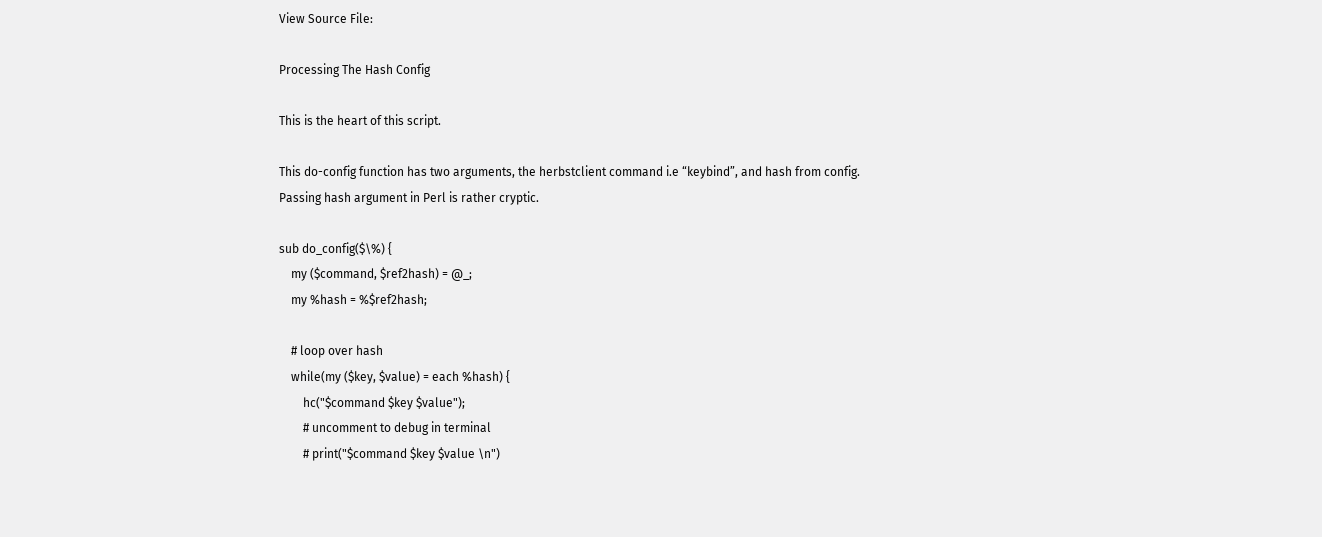View Source File:

Processing The Hash Config

This is the heart of this script.

This do-config function has two arguments, the herbstclient command i.e “keybind”, and hash from config. Passing hash argument in Perl is rather cryptic.

sub do_config($\%) {
    my ($command, $ref2hash) = @_;
    my %hash = %$ref2hash;

    # loop over hash
    while(my ($key, $value) = each %hash) {
        hc("$command $key $value");
        # uncomment to debug in terminal
        # print("$command $key $value \n")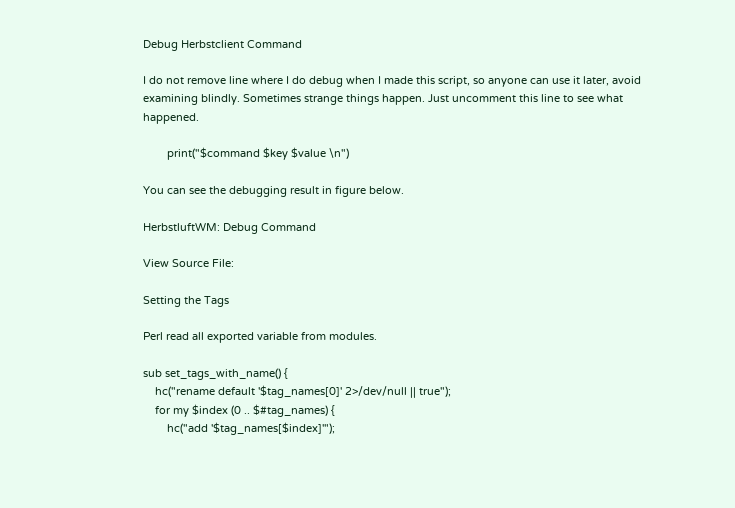Debug Herbstclient Command

I do not remove line where I do debug when I made this script, so anyone can use it later, avoid examining blindly. Sometimes strange things happen. Just uncomment this line to see what happened.

        print("$command $key $value \n")

You can see the debugging result in figure below.

HerbstluftWM: Debug Command

View Source File:

Setting the Tags

Perl read all exported variable from modules.

sub set_tags_with_name() {
    hc("rename default '$tag_names[0]' 2>/dev/null || true");
    for my $index (0 .. $#tag_names) {
        hc("add '$tag_names[$index]'");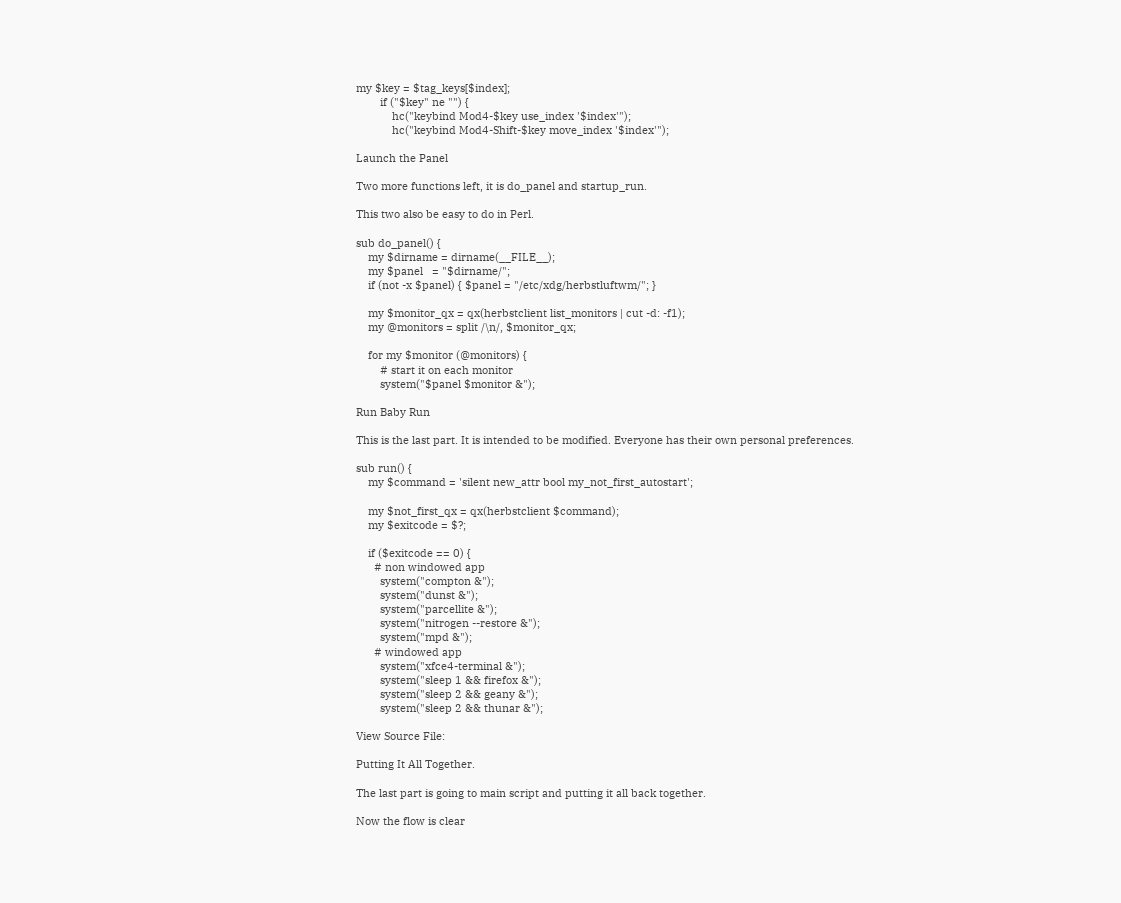my $key = $tag_keys[$index];
        if ("$key" ne "") {
            hc("keybind Mod4-$key use_index '$index'");
            hc("keybind Mod4-Shift-$key move_index '$index'");

Launch the Panel

Two more functions left, it is do_panel and startup_run.

This two also be easy to do in Perl.

sub do_panel() {
    my $dirname = dirname(__FILE__);
    my $panel   = "$dirname/";
    if (not -x $panel) { $panel = "/etc/xdg/herbstluftwm/"; }

    my $monitor_qx = qx(herbstclient list_monitors | cut -d: -f1);
    my @monitors = split /\n/, $monitor_qx;

    for my $monitor (@monitors) {
        # start it on each monitor
        system("$panel $monitor &");

Run Baby Run

This is the last part. It is intended to be modified. Everyone has their own personal preferences.

sub run() {
    my $command = 'silent new_attr bool my_not_first_autostart';

    my $not_first_qx = qx(herbstclient $command);
    my $exitcode = $?;

    if ($exitcode == 0) {
      # non windowed app
        system("compton &");
        system("dunst &");
        system("parcellite &");
        system("nitrogen --restore &");
        system("mpd &");
      # windowed app
        system("xfce4-terminal &");
        system("sleep 1 && firefox &");
        system("sleep 2 && geany &");
        system("sleep 2 && thunar &");

View Source File:

Putting It All Together.

The last part is going to main script and putting it all back together.

Now the flow is clear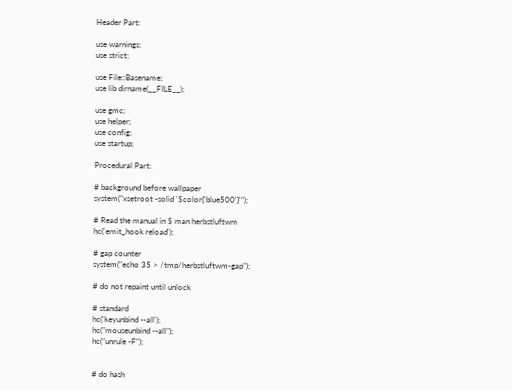Header Part:

use warnings;
use strict;

use File::Basename;
use lib dirname(__FILE__);

use gmc;
use helper;
use config;
use startup;

Procedural Part:

# background before wallpaper
system("xsetroot -solid '$color{'blue500'}'");

# Read the manual in $ man herbstluftwm
hc('emit_hook reload');

# gap counter
system("echo 35 > /tmp/herbstluftwm-gap");

# do not repaint until unlock

# standard
hc('keyunbind --all');
hc("mouseunbind --all");
hc("unrule -F");


# do hash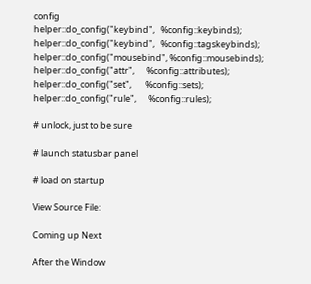config
helper::do_config("keybind",   %config::keybinds);
helper::do_config("keybind",   %config::tagskeybinds);
helper::do_config("mousebind", %config::mousebinds);
helper::do_config("attr",      %config::attributes);
helper::do_config("set",       %config::sets);
helper::do_config("rule",      %config::rules);

# unlock, just to be sure

# launch statusbar panel

# load on startup

View Source File:

Coming up Next

After the Window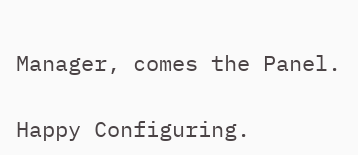Manager, comes the Panel.

Happy Configuring.